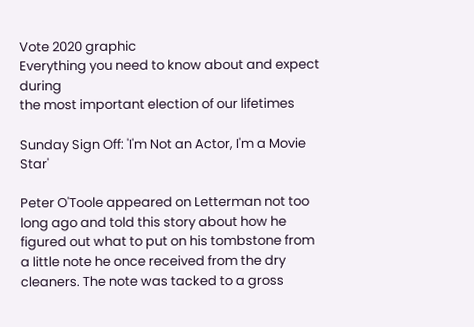Vote 2020 graphic
Everything you need to know about and expect during
the most important election of our lifetimes

Sunday Sign Off: 'I'm Not an Actor, I'm a Movie Star'

Peter O'Toole appeared on Letterman not too long ago and told this story about how he figured out what to put on his tombstone from a little note he once received from the dry cleaners. The note was tacked to a gross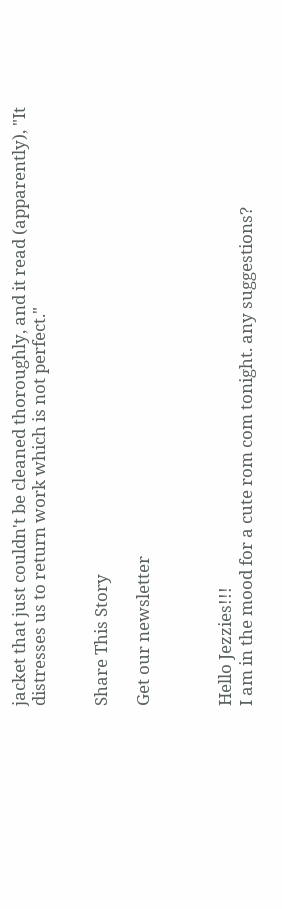jacket that just couldn't be cleaned thoroughly, and it read (apparently), "It distresses us to return work which is not perfect."


Share This Story

Get our newsletter



Hello Jezzies!!!
I am in the mood for a cute rom com tonight. any suggestions?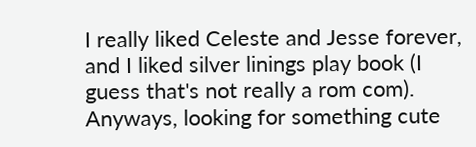I really liked Celeste and Jesse forever, and I liked silver linings play book (I guess that's not really a rom com). Anyways, looking for something cute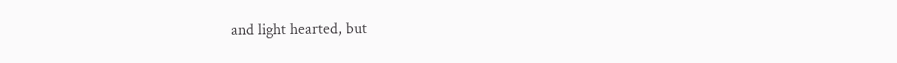and light hearted, but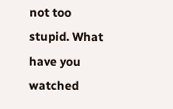not too stupid. What have you watched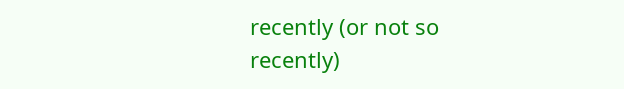recently (or not so recently)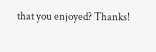that you enjoyed? Thanks!